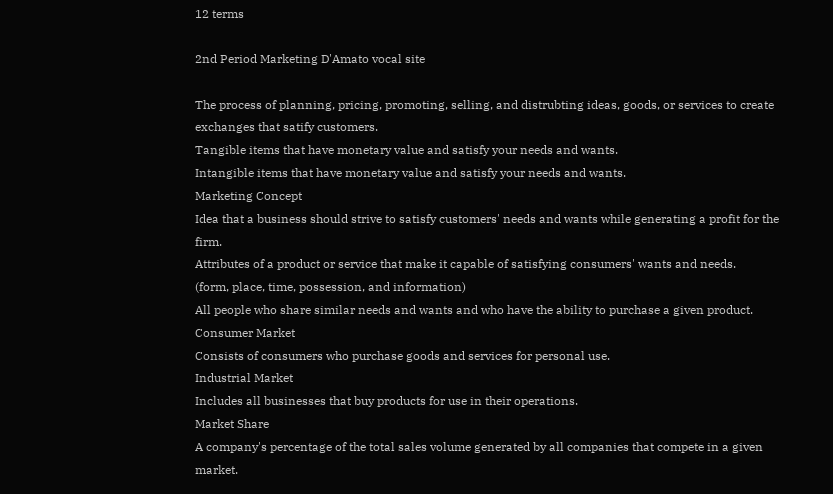12 terms

2nd Period Marketing D'Amato vocal site

The process of planning, pricing, promoting, selling, and distrubting ideas, goods, or services to create exchanges that satify customers.
Tangible items that have monetary value and satisfy your needs and wants.
Intangible items that have monetary value and satisfy your needs and wants.
Marketing Concept
Idea that a business should strive to satisfy customers' needs and wants while generating a profit for the firm.
Attributes of a product or service that make it capable of satisfying consumers' wants and needs.
(form, place, time, possession, and information)
All people who share similar needs and wants and who have the ability to purchase a given product.
Consumer Market
Consists of consumers who purchase goods and services for personal use.
Industrial Market
Includes all businesses that buy products for use in their operations.
Market Share
A company's percentage of the total sales volume generated by all companies that compete in a given market.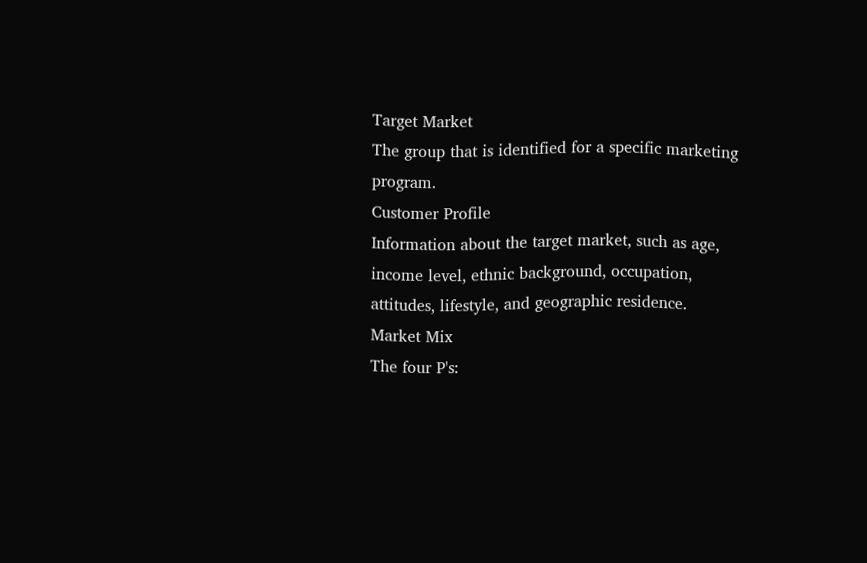Target Market
The group that is identified for a specific marketing program.
Customer Profile
Information about the target market, such as age, income level, ethnic background, occupation, attitudes, lifestyle, and geographic residence.
Market Mix
The four P's: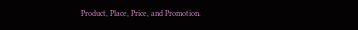Product, Place, Price, and Promotion.